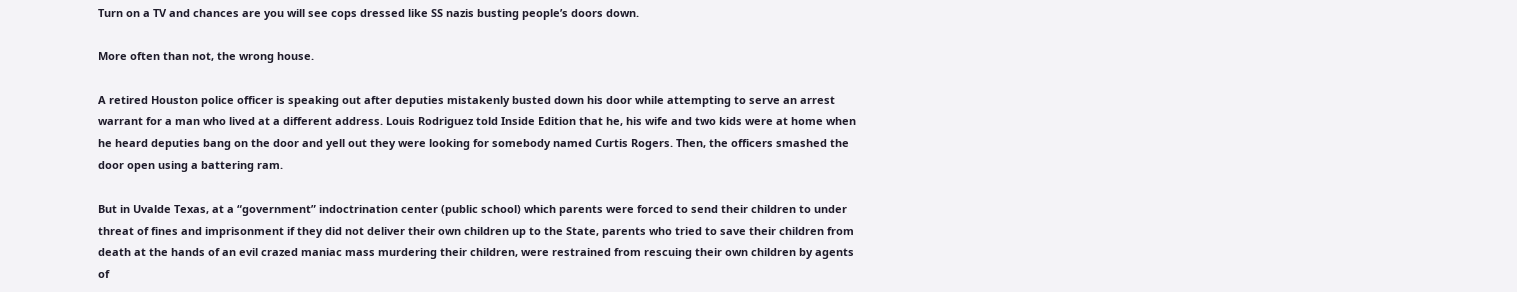Turn on a TV and chances are you will see cops dressed like SS nazis busting people’s doors down.

More often than not, the wrong house.

A retired Houston police officer is speaking out after deputies mistakenly busted down his door while attempting to serve an arrest warrant for a man who lived at a different address. Louis Rodriguez told Inside Edition that he, his wife and two kids were at home when he heard deputies bang on the door and yell out they were looking for somebody named Curtis Rogers. Then, the officers smashed the door open using a battering ram.

But in Uvalde Texas, at a “government” indoctrination center (public school) which parents were forced to send their children to under threat of fines and imprisonment if they did not deliver their own children up to the State, parents who tried to save their children from death at the hands of an evil crazed maniac mass murdering their children, were restrained from rescuing their own children by agents of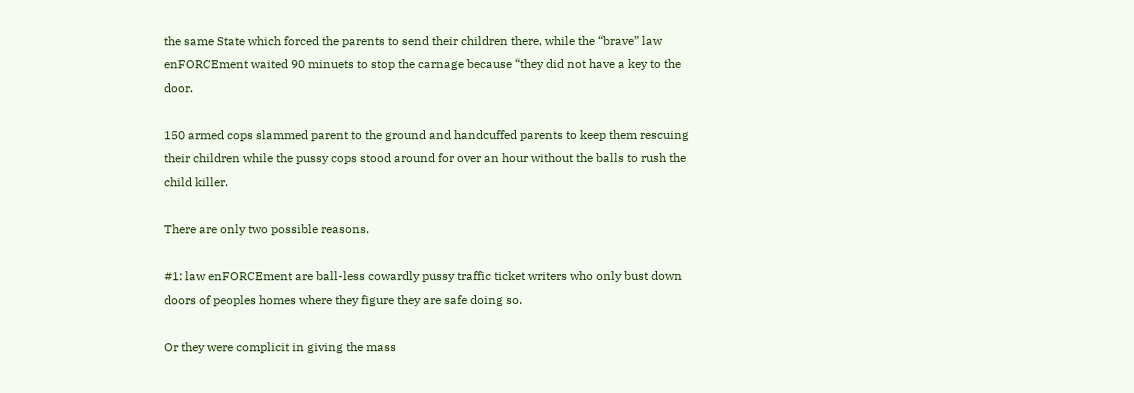the same State which forced the parents to send their children there, while the “brave” law enFORCEment waited 90 minuets to stop the carnage because “they did not have a key to the door.

150 armed cops slammed parent to the ground and handcuffed parents to keep them rescuing their children while the pussy cops stood around for over an hour without the balls to rush the child killer.

There are only two possible reasons.

#1: law enFORCEment are ball-less cowardly pussy traffic ticket writers who only bust down doors of peoples homes where they figure they are safe doing so.

Or they were complicit in giving the mass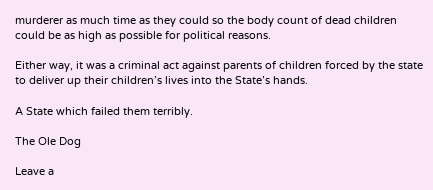murderer as much time as they could so the body count of dead children could be as high as possible for political reasons.

Either way, it was a criminal act against parents of children forced by the state to deliver up their children’s lives into the State’s hands.

A State which failed them terribly.

The Ole Dog

Leave a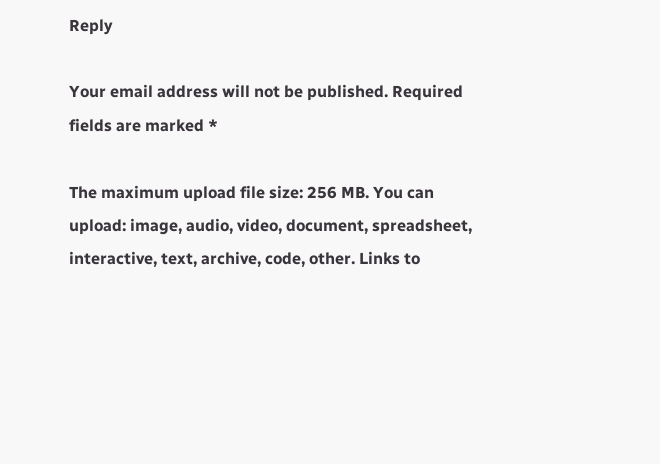Reply

Your email address will not be published. Required fields are marked *

The maximum upload file size: 256 MB. You can upload: image, audio, video, document, spreadsheet, interactive, text, archive, code, other. Links to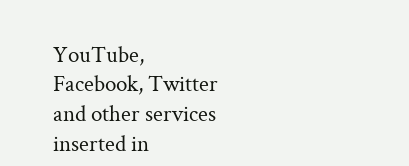YouTube, Facebook, Twitter and other services inserted in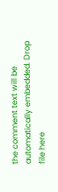the comment text will be automatically embedded. Drop file here